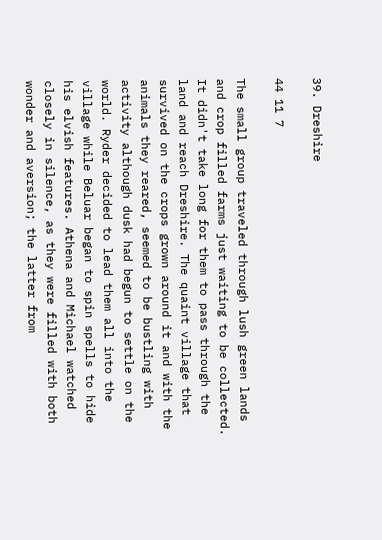39. Dreshire

44 11 7

The small group traveled through lush green lands and crop filled farms just waiting to be collected. It didn't take long for them to pass through the land and reach Dreshire. The quaint village that survived on the crops grown around it and with the animals they reared, seemed to be bustling with activity although dusk had begun to settle on the world. Ryder decided to lead them all into the village while Beluar began to spin spells to hide his elvish features. Athena and Michael watched closely in silence, as they were filled with both wonder and aversion; the latter from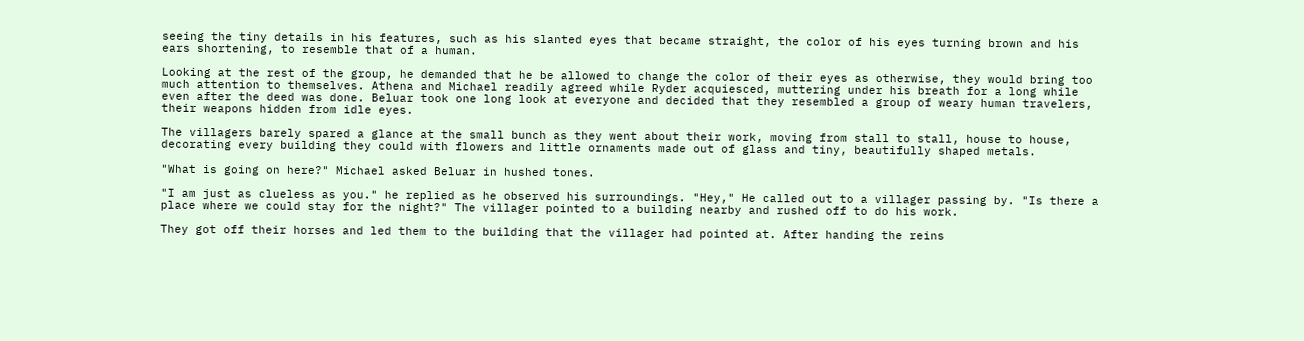seeing the tiny details in his features, such as his slanted eyes that became straight, the color of his eyes turning brown and his ears shortening, to resemble that of a human.

Looking at the rest of the group, he demanded that he be allowed to change the color of their eyes as otherwise, they would bring too much attention to themselves. Athena and Michael readily agreed while Ryder acquiesced, muttering under his breath for a long while even after the deed was done. Beluar took one long look at everyone and decided that they resembled a group of weary human travelers, their weapons hidden from idle eyes.

The villagers barely spared a glance at the small bunch as they went about their work, moving from stall to stall, house to house, decorating every building they could with flowers and little ornaments made out of glass and tiny, beautifully shaped metals.

"What is going on here?" Michael asked Beluar in hushed tones.

"I am just as clueless as you." he replied as he observed his surroundings. "Hey," He called out to a villager passing by. "Is there a place where we could stay for the night?" The villager pointed to a building nearby and rushed off to do his work.

They got off their horses and led them to the building that the villager had pointed at. After handing the reins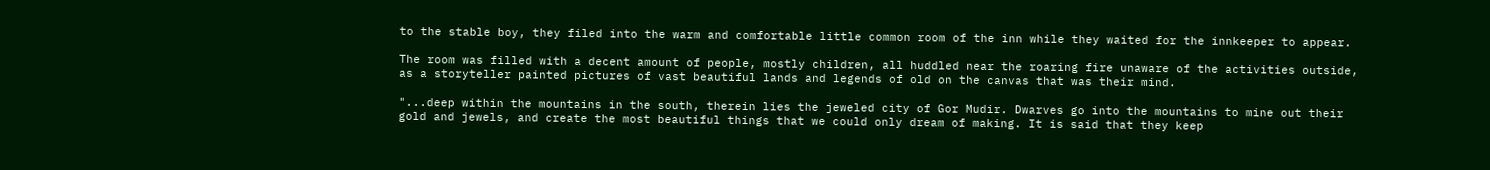to the stable boy, they filed into the warm and comfortable little common room of the inn while they waited for the innkeeper to appear.

The room was filled with a decent amount of people, mostly children, all huddled near the roaring fire unaware of the activities outside, as a storyteller painted pictures of vast beautiful lands and legends of old on the canvas that was their mind.

"...deep within the mountains in the south, therein lies the jeweled city of Gor Mudir. Dwarves go into the mountains to mine out their gold and jewels, and create the most beautiful things that we could only dream of making. It is said that they keep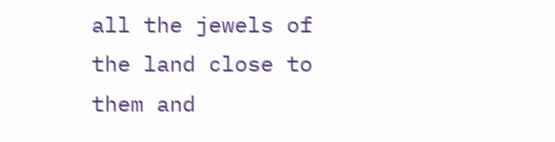all the jewels of the land close to them and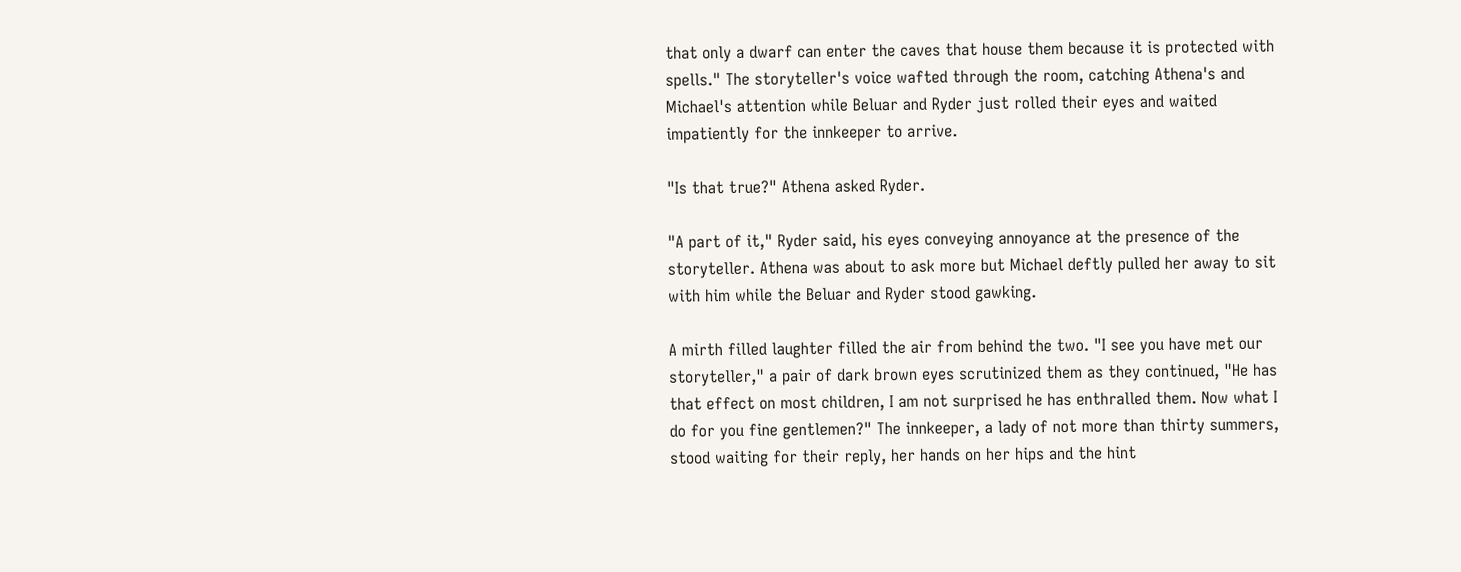that only a dwarf can enter the caves that house them because it is protected with spells." The storyteller's voice wafted through the room, catching Athena's and Michael's attention while Beluar and Ryder just rolled their eyes and waited impatiently for the innkeeper to arrive.

"Is that true?" Athena asked Ryder.

"A part of it," Ryder said, his eyes conveying annoyance at the presence of the storyteller. Athena was about to ask more but Michael deftly pulled her away to sit with him while the Beluar and Ryder stood gawking.

A mirth filled laughter filled the air from behind the two. "I see you have met our storyteller," a pair of dark brown eyes scrutinized them as they continued, "He has that effect on most children, I am not surprised he has enthralled them. Now what I do for you fine gentlemen?" The innkeeper, a lady of not more than thirty summers, stood waiting for their reply, her hands on her hips and the hint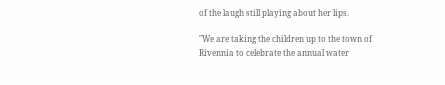of the laugh still playing about her lips.

"We are taking the children up to the town of Rivennia to celebrate the annual water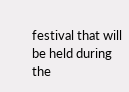festival that will be held during the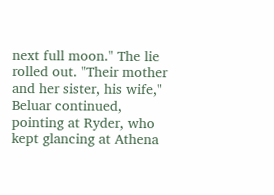next full moon." The lie rolled out. "Their mother and her sister, his wife," Beluar continued, pointing at Ryder, who kept glancing at Athena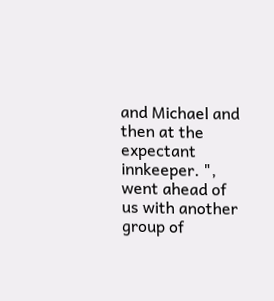and Michael and then at the expectant innkeeper. ", went ahead of us with another group of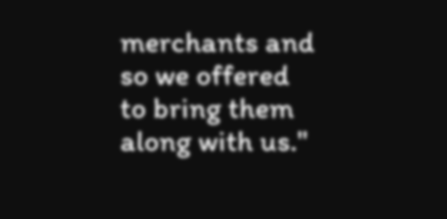merchants and so we offered to bring them along with us."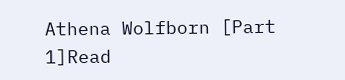Athena Wolfborn [Part 1]Read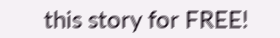this story for FREE!